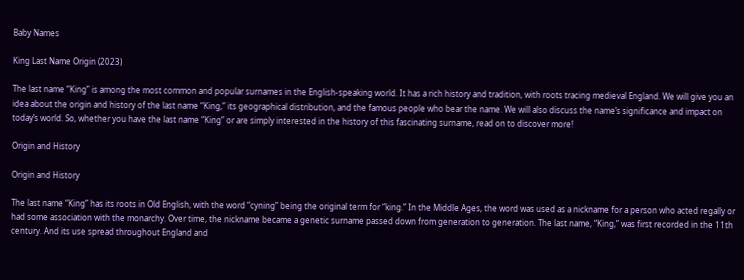Baby Names

King Last Name Origin (2023)

The last name “King” is among the most common and popular surnames in the English-speaking world. It has a rich history and tradition, with roots tracing medieval England. We will give you an idea about the origin and history of the last name “King,” its geographical distribution, and the famous people who bear the name. We will also discuss the name’s significance and impact on today’s world. So, whether you have the last name “King” or are simply interested in the history of this fascinating surname, read on to discover more!

Origin and History

Origin and History

The last name “King” has its roots in Old English, with the word “cyning” being the original term for “king.” In the Middle Ages, the word was used as a nickname for a person who acted regally or had some association with the monarchy. Over time, the nickname became a genetic surname passed down from generation to generation. The last name, “King,” was first recorded in the 11th century. And its use spread throughout England and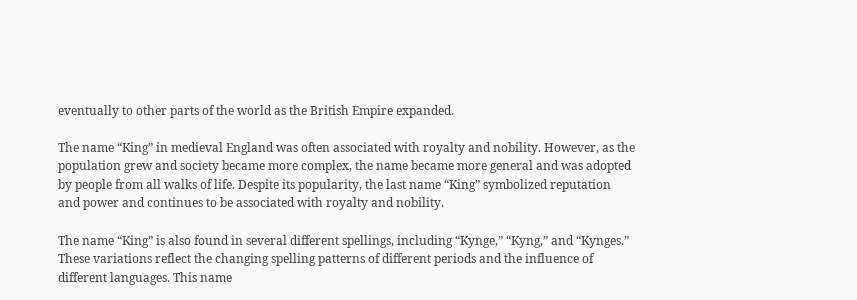eventually to other parts of the world as the British Empire expanded.

The name “King” in medieval England was often associated with royalty and nobility. However, as the population grew and society became more complex, the name became more general and was adopted by people from all walks of life. Despite its popularity, the last name “King” symbolized reputation and power and continues to be associated with royalty and nobility.

The name “King” is also found in several different spellings, including “Kynge,” “Kyng,” and “Kynges.” These variations reflect the changing spelling patterns of different periods and the influence of different languages. This name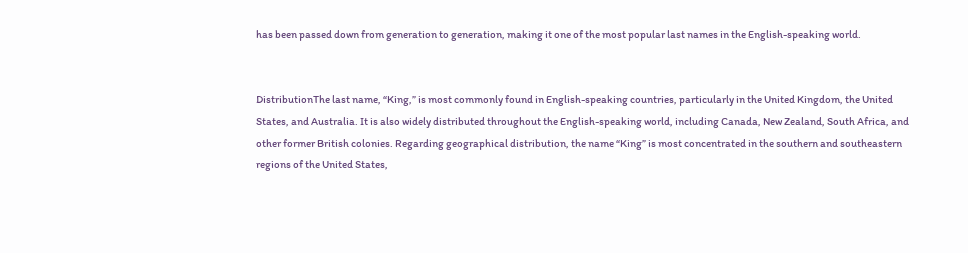has been passed down from generation to generation, making it one of the most popular last names in the English-speaking world.


DistributionThe last name, “King,” is most commonly found in English-speaking countries, particularly in the United Kingdom, the United States, and Australia. It is also widely distributed throughout the English-speaking world, including Canada, New Zealand, South Africa, and other former British colonies. Regarding geographical distribution, the name “King” is most concentrated in the southern and southeastern regions of the United States,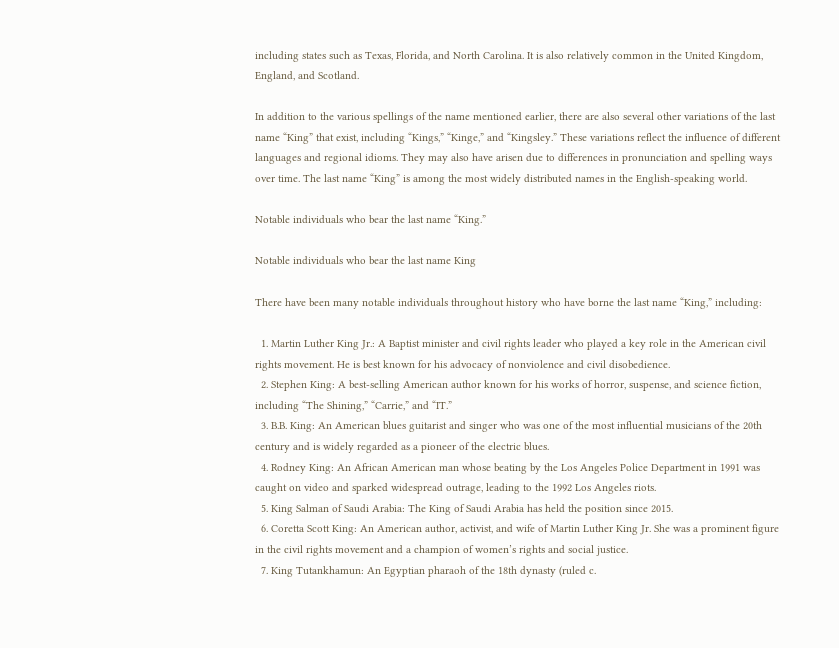including states such as Texas, Florida, and North Carolina. It is also relatively common in the United Kingdom, England, and Scotland.

In addition to the various spellings of the name mentioned earlier, there are also several other variations of the last name “King” that exist, including “Kings,” “Kinge,” and “Kingsley.” These variations reflect the influence of different languages and regional idioms. They may also have arisen due to differences in pronunciation and spelling ways over time. The last name “King” is among the most widely distributed names in the English-speaking world.

Notable individuals who bear the last name “King.”

Notable individuals who bear the last name King

There have been many notable individuals throughout history who have borne the last name “King,” including:

  1. Martin Luther King Jr.: A Baptist minister and civil rights leader who played a key role in the American civil rights movement. He is best known for his advocacy of nonviolence and civil disobedience.
  2. Stephen King: A best-selling American author known for his works of horror, suspense, and science fiction, including “The Shining,” “Carrie,” and “IT.”
  3. B.B. King: An American blues guitarist and singer who was one of the most influential musicians of the 20th century and is widely regarded as a pioneer of the electric blues.
  4. Rodney King: An African American man whose beating by the Los Angeles Police Department in 1991 was caught on video and sparked widespread outrage, leading to the 1992 Los Angeles riots.
  5. King Salman of Saudi Arabia: The King of Saudi Arabia has held the position since 2015.
  6. Coretta Scott King: An American author, activist, and wife of Martin Luther King Jr. She was a prominent figure in the civil rights movement and a champion of women’s rights and social justice.
  7. King Tutankhamun: An Egyptian pharaoh of the 18th dynasty (ruled c.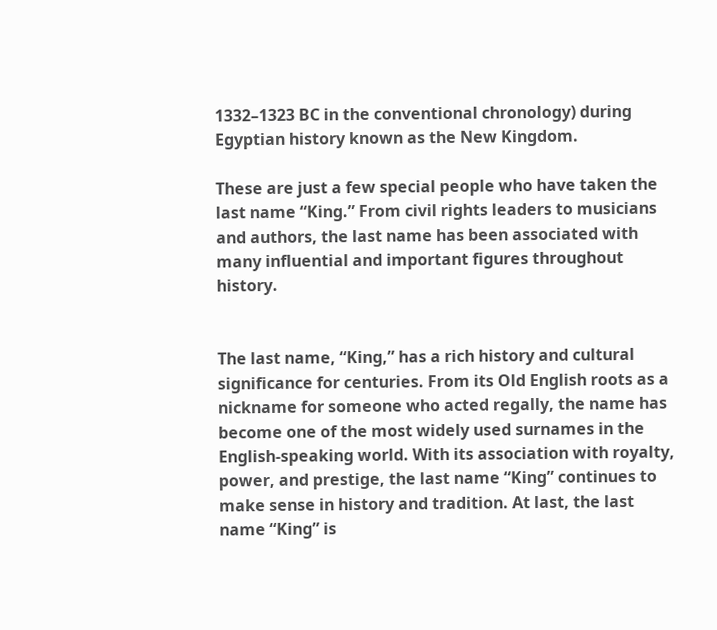1332–1323 BC in the conventional chronology) during Egyptian history known as the New Kingdom.

These are just a few special people who have taken the last name “King.” From civil rights leaders to musicians and authors, the last name has been associated with many influential and important figures throughout history.


The last name, “King,” has a rich history and cultural significance for centuries. From its Old English roots as a nickname for someone who acted regally, the name has become one of the most widely used surnames in the English-speaking world. With its association with royalty, power, and prestige, the last name “King” continues to make sense in history and tradition. At last, the last name “King” is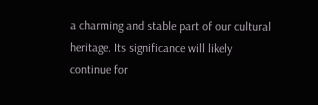a charming and stable part of our cultural heritage. Its significance will likely continue for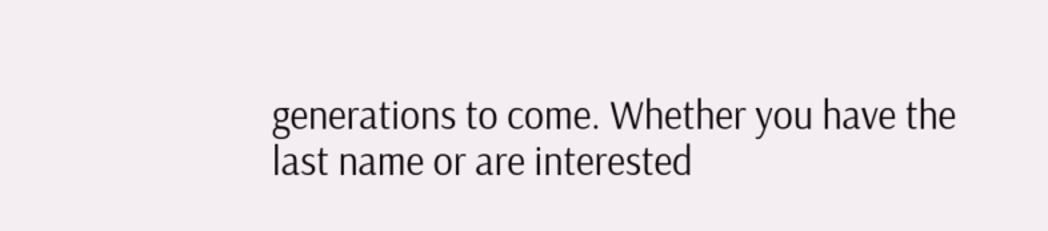generations to come. Whether you have the last name or are interested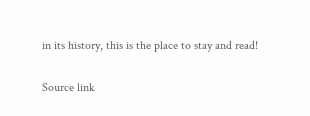in its history, this is the place to stay and read!

Source link